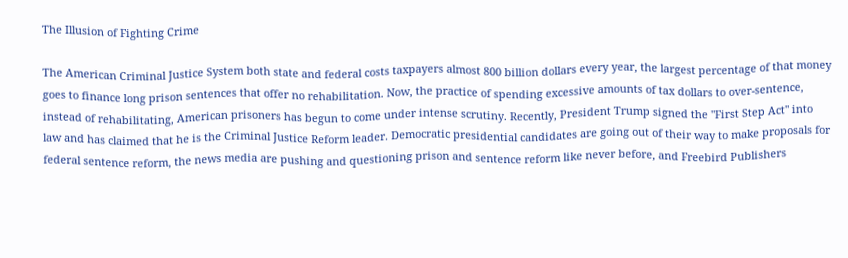The Illusion of Fighting Crime

The American Criminal Justice System both state and federal costs taxpayers almost 800 billion dollars every year, the largest percentage of that money goes to finance long prison sentences that offer no rehabilitation. Now, the practice of spending excessive amounts of tax dollars to over-sentence, instead of rehabilitating, American prisoners has begun to come under intense scrutiny. Recently, President Trump signed the "First Step Act" into law and has claimed that he is the Criminal Justice Reform leader. Democratic presidential candidates are going out of their way to make proposals for federal sentence reform, the news media are pushing and questioning prison and sentence reform like never before, and Freebird Publishers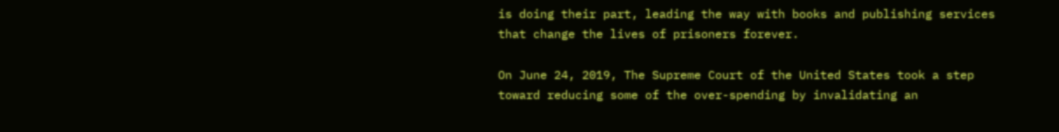is doing their part, leading the way with books and publishing services that change the lives of prisoners forever.

On June 24, 2019, The Supreme Court of the United States took a step toward reducing some of the over-spending by invalidating an